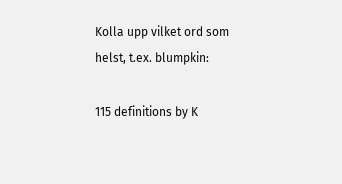Kolla upp vilket ord som helst, t.ex. blumpkin:

115 definitions by K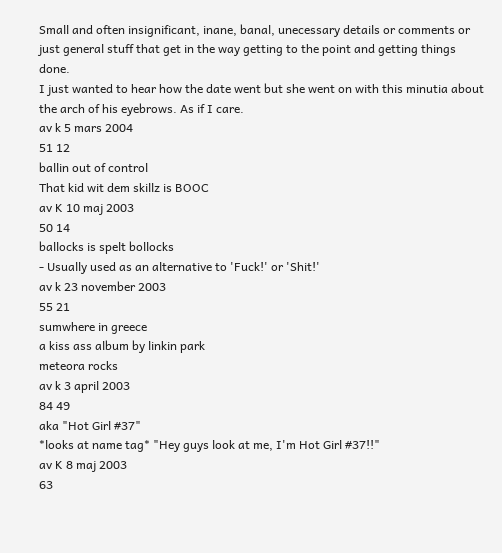Small and often insignificant, inane, banal, unecessary details or comments or just general stuff that get in the way getting to the point and getting things done.
I just wanted to hear how the date went but she went on with this minutia about the arch of his eyebrows. As if I care.
av k 5 mars 2004
51 12
ballin out of control
That kid wit dem skillz is BOOC
av K 10 maj 2003
50 14
ballocks is spelt bollocks
- Usually used as an alternative to 'Fuck!' or 'Shit!'
av k 23 november 2003
55 21
sumwhere in greece
a kiss ass album by linkin park
meteora rocks
av k 3 april 2003
84 49
aka "Hot Girl #37"
*looks at name tag* "Hey guys look at me, I'm Hot Girl #37!!"
av K 8 maj 2003
63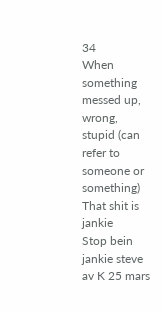34
When something messed up, wrong, stupid (can refer to someone or something)
That shit is jankie
Stop bein jankie steve
av K 25 mars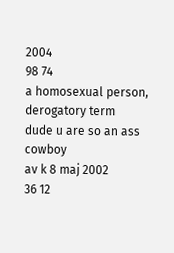2004
98 74
a homosexual person, derogatory term
dude u are so an ass cowboy
av k 8 maj 2002
36 12